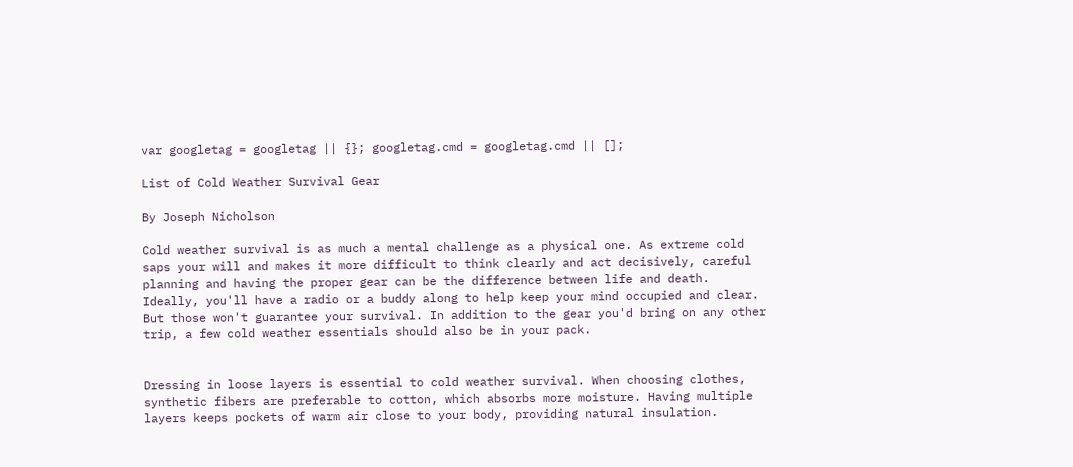var googletag = googletag || {}; googletag.cmd = googletag.cmd || [];

List of Cold Weather Survival Gear

By Joseph Nicholson

Cold weather survival is as much a mental challenge as a physical one. As extreme cold saps your will and makes it more difficult to think clearly and act decisively, careful planning and having the proper gear can be the difference between life and death. Ideally, you'll have a radio or a buddy along to help keep your mind occupied and clear. But those won't guarantee your survival. In addition to the gear you'd bring on any other trip, a few cold weather essentials should also be in your pack.


Dressing in loose layers is essential to cold weather survival. When choosing clothes, synthetic fibers are preferable to cotton, which absorbs more moisture. Having multiple layers keeps pockets of warm air close to your body, providing natural insulation.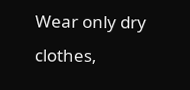Wear only dry clothes,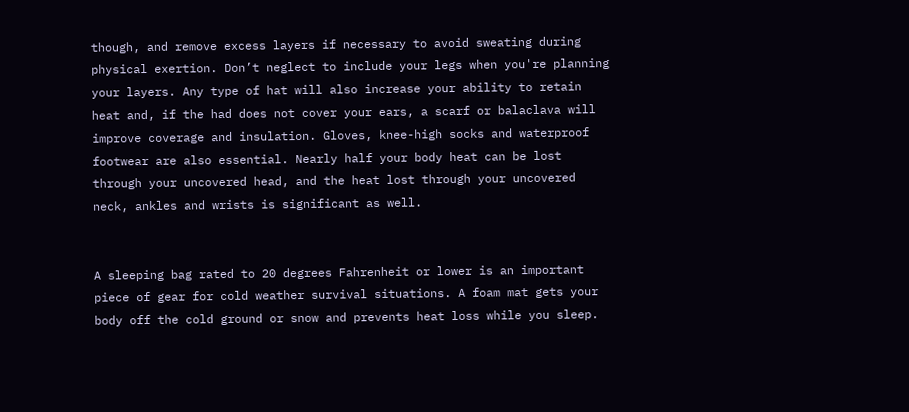though, and remove excess layers if necessary to avoid sweating during physical exertion. Don’t neglect to include your legs when you're planning your layers. Any type of hat will also increase your ability to retain heat and, if the had does not cover your ears, a scarf or balaclava will improve coverage and insulation. Gloves, knee-high socks and waterproof footwear are also essential. Nearly half your body heat can be lost through your uncovered head, and the heat lost through your uncovered neck, ankles and wrists is significant as well.


A sleeping bag rated to 20 degrees Fahrenheit or lower is an important piece of gear for cold weather survival situations. A foam mat gets your body off the cold ground or snow and prevents heat loss while you sleep.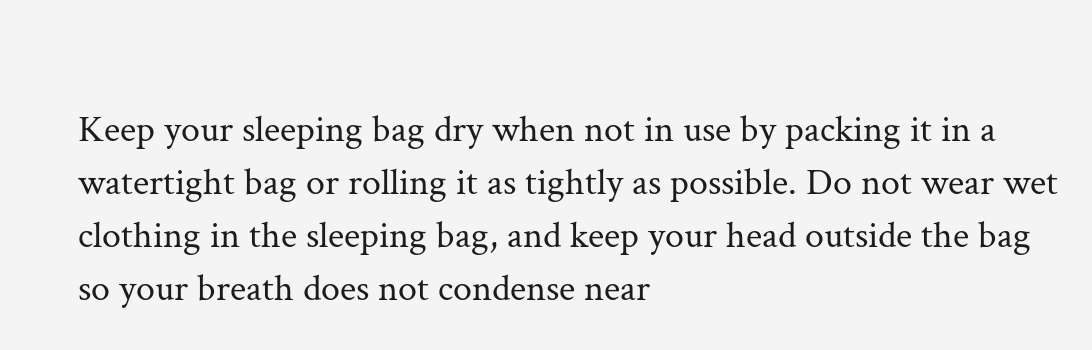Keep your sleeping bag dry when not in use by packing it in a watertight bag or rolling it as tightly as possible. Do not wear wet clothing in the sleeping bag, and keep your head outside the bag so your breath does not condense near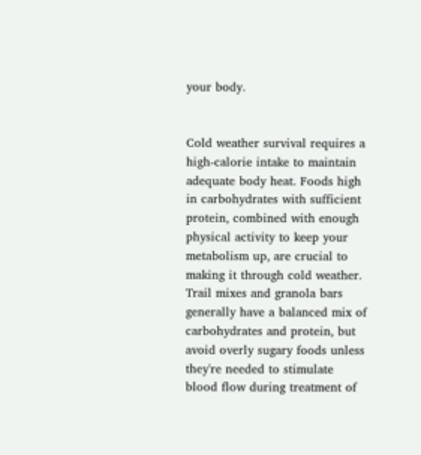your body.


Cold weather survival requires a high-calorie intake to maintain adequate body heat. Foods high in carbohydrates with sufficient protein, combined with enough physical activity to keep your metabolism up, are crucial to making it through cold weather. Trail mixes and granola bars generally have a balanced mix of carbohydrates and protein, but avoid overly sugary foods unless they're needed to stimulate blood flow during treatment of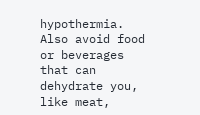hypothermia. Also avoid food or beverages that can dehydrate you, like meat,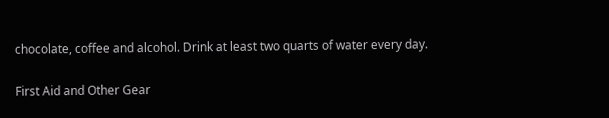chocolate, coffee and alcohol. Drink at least two quarts of water every day.

First Aid and Other Gear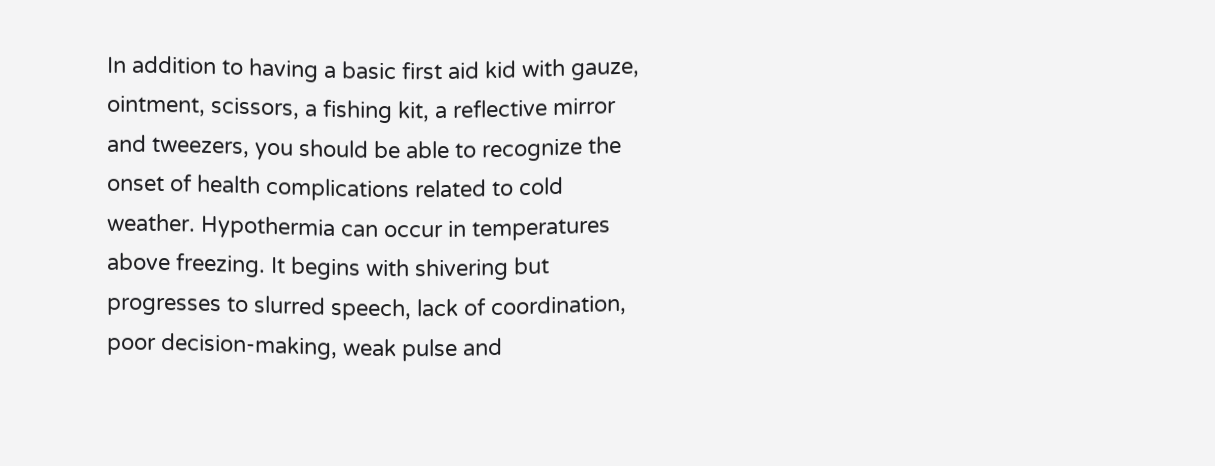In addition to having a basic first aid kid with gauze, ointment, scissors, a fishing kit, a reflective mirror and tweezers, you should be able to recognize the onset of health complications related to cold weather. Hypothermia can occur in temperatures above freezing. It begins with shivering but progresses to slurred speech, lack of coordination, poor decision-making, weak pulse and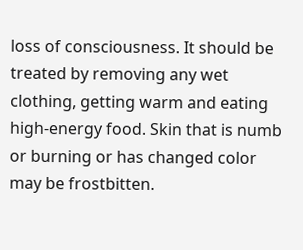loss of consciousness. It should be treated by removing any wet clothing, getting warm and eating high-energy food. Skin that is numb or burning or has changed color may be frostbitten.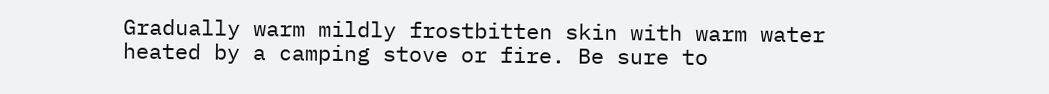Gradually warm mildly frostbitten skin with warm water heated by a camping stove or fire. Be sure to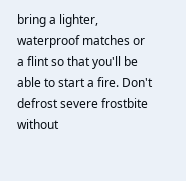bring a lighter, waterproof matches or a flint so that you'll be able to start a fire. Don't defrost severe frostbite without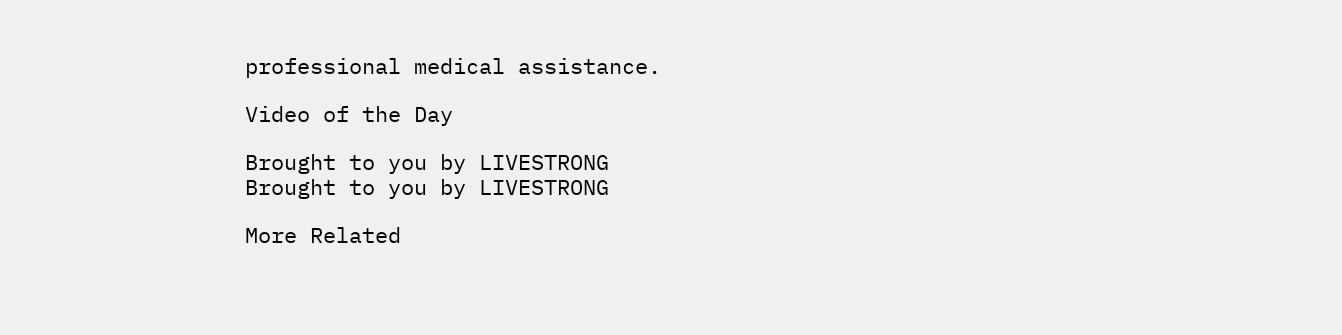professional medical assistance.

Video of the Day

Brought to you by LIVESTRONG
Brought to you by LIVESTRONG

More Related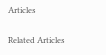Articles

Related Articles